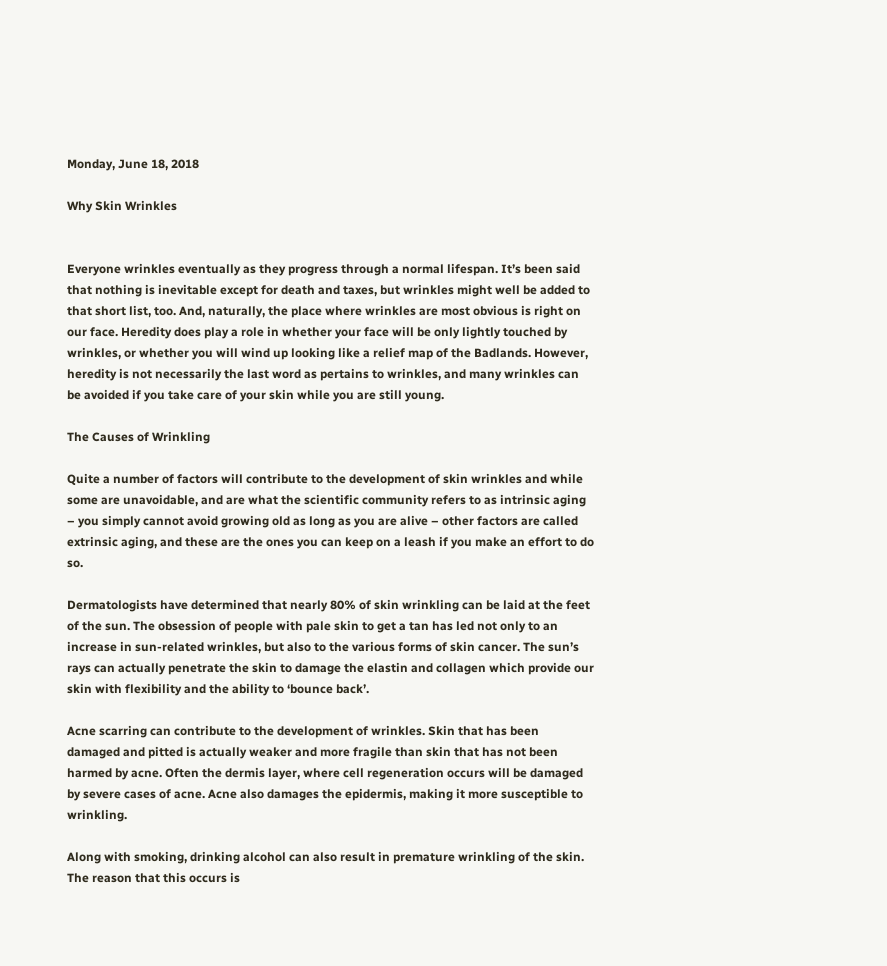Monday, June 18, 2018

Why Skin Wrinkles


Everyone wrinkles eventually as they progress through a normal lifespan. It’s been said that nothing is inevitable except for death and taxes, but wrinkles might well be added to that short list, too. And, naturally, the place where wrinkles are most obvious is right on our face. Heredity does play a role in whether your face will be only lightly touched by wrinkles, or whether you will wind up looking like a relief map of the Badlands. However, heredity is not necessarily the last word as pertains to wrinkles, and many wrinkles can be avoided if you take care of your skin while you are still young.

The Causes of Wrinkling

Quite a number of factors will contribute to the development of skin wrinkles and while some are unavoidable, and are what the scientific community refers to as intrinsic aging – you simply cannot avoid growing old as long as you are alive – other factors are called extrinsic aging, and these are the ones you can keep on a leash if you make an effort to do so.

Dermatologists have determined that nearly 80% of skin wrinkling can be laid at the feet of the sun. The obsession of people with pale skin to get a tan has led not only to an increase in sun-related wrinkles, but also to the various forms of skin cancer. The sun’s rays can actually penetrate the skin to damage the elastin and collagen which provide our skin with flexibility and the ability to ‘bounce back’.

Acne scarring can contribute to the development of wrinkles. Skin that has been damaged and pitted is actually weaker and more fragile than skin that has not been harmed by acne. Often the dermis layer, where cell regeneration occurs will be damaged by severe cases of acne. Acne also damages the epidermis, making it more susceptible to wrinkling.

Along with smoking, drinking alcohol can also result in premature wrinkling of the skin. The reason that this occurs is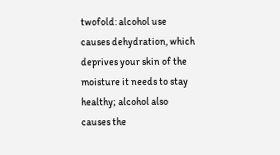twofold: alcohol use causes dehydration, which deprives your skin of the moisture it needs to stay healthy; alcohol also causes the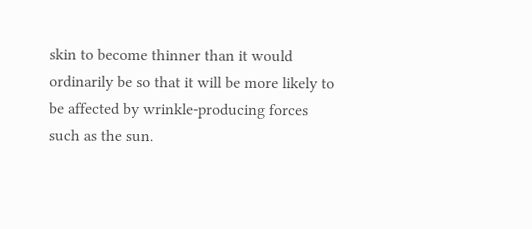skin to become thinner than it would ordinarily be so that it will be more likely to be affected by wrinkle-producing forces such as the sun.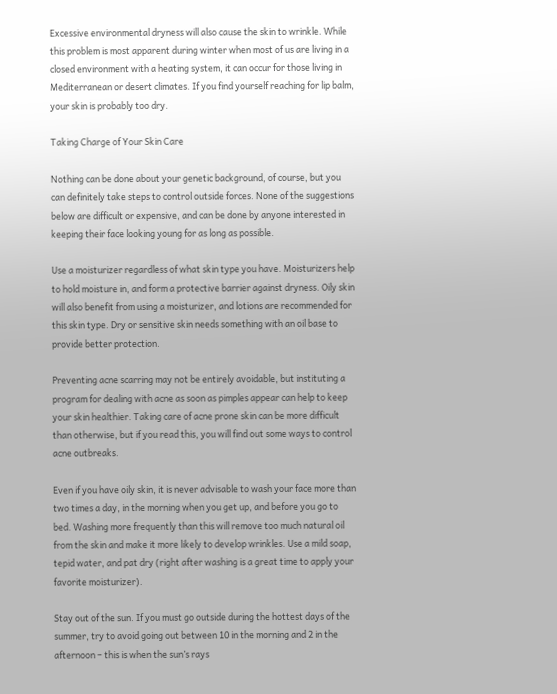Excessive environmental dryness will also cause the skin to wrinkle. While this problem is most apparent during winter when most of us are living in a closed environment with a heating system, it can occur for those living in Mediterranean or desert climates. If you find yourself reaching for lip balm, your skin is probably too dry.

Taking Charge of Your Skin Care

Nothing can be done about your genetic background, of course, but you can definitely take steps to control outside forces. None of the suggestions below are difficult or expensive, and can be done by anyone interested in keeping their face looking young for as long as possible.

Use a moisturizer regardless of what skin type you have. Moisturizers help to hold moisture in, and form a protective barrier against dryness. Oily skin will also benefit from using a moisturizer, and lotions are recommended for this skin type. Dry or sensitive skin needs something with an oil base to provide better protection.

Preventing acne scarring may not be entirely avoidable, but instituting a program for dealing with acne as soon as pimples appear can help to keep your skin healthier. Taking care of acne prone skin can be more difficult than otherwise, but if you read this, you will find out some ways to control acne outbreaks.

Even if you have oily skin, it is never advisable to wash your face more than two times a day, in the morning when you get up, and before you go to bed. Washing more frequently than this will remove too much natural oil from the skin and make it more likely to develop wrinkles. Use a mild soap, tepid water, and pat dry (right after washing is a great time to apply your favorite moisturizer).

Stay out of the sun. If you must go outside during the hottest days of the summer, try to avoid going out between 10 in the morning and 2 in the afternoon – this is when the sun’s rays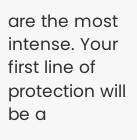are the most intense. Your first line of protection will be a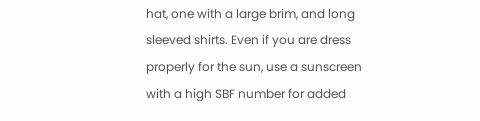hat, one with a large brim, and long sleeved shirts. Even if you are dress properly for the sun, use a sunscreen with a high SBF number for added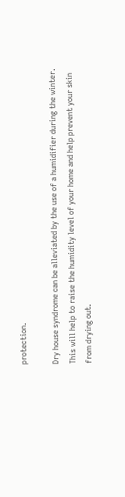protection.

Dry house syndrome can be alleviated by the use of a humidifier during the winter. This will help to raise the humidity level of your home and help prevent your skin from drying out.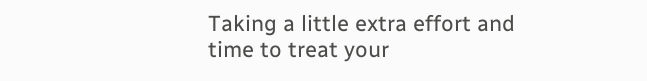Taking a little extra effort and time to treat your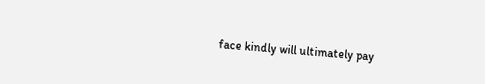face kindly will ultimately pay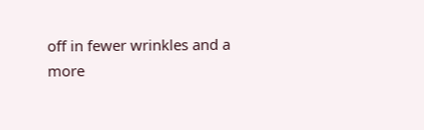off in fewer wrinkles and a more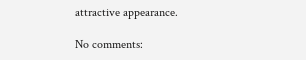attractive appearance.

No comments: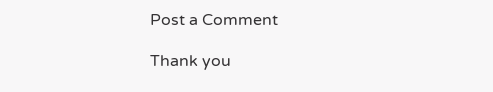Post a Comment

Thank you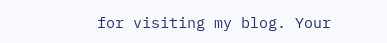for visiting my blog. Your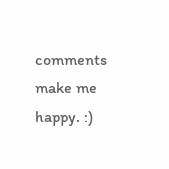comments make me happy. :)